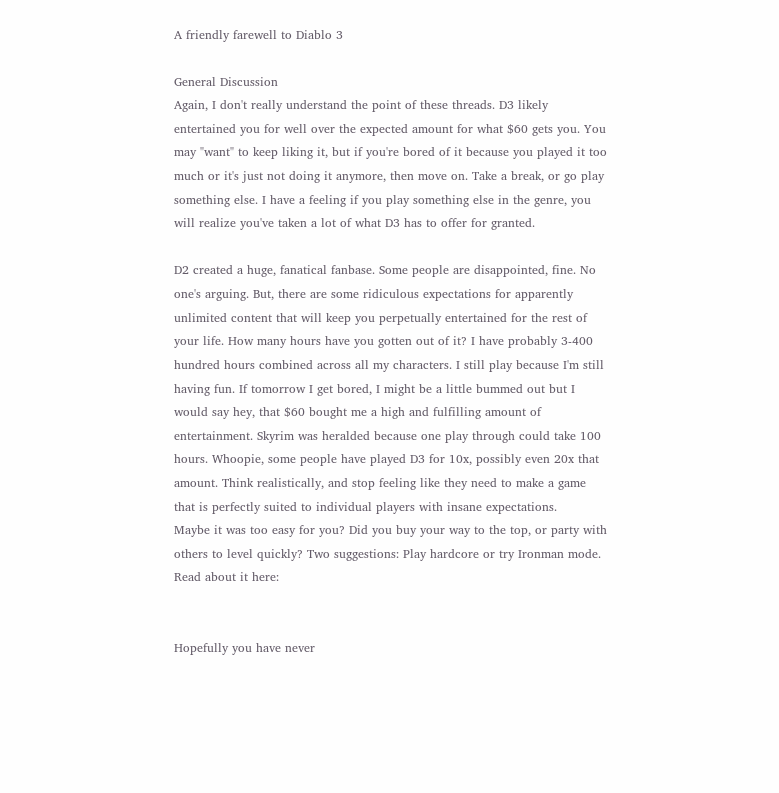A friendly farewell to Diablo 3

General Discussion
Again, I don't really understand the point of these threads. D3 likely entertained you for well over the expected amount for what $60 gets you. You may "want" to keep liking it, but if you're bored of it because you played it too much or it's just not doing it anymore, then move on. Take a break, or go play something else. I have a feeling if you play something else in the genre, you will realize you've taken a lot of what D3 has to offer for granted.

D2 created a huge, fanatical fanbase. Some people are disappointed, fine. No one's arguing. But, there are some ridiculous expectations for apparently unlimited content that will keep you perpetually entertained for the rest of your life. How many hours have you gotten out of it? I have probably 3-400 hundred hours combined across all my characters. I still play because I'm still having fun. If tomorrow I get bored, I might be a little bummed out but I would say hey, that $60 bought me a high and fulfilling amount of entertainment. Skyrim was heralded because one play through could take 100 hours. Whoopie, some people have played D3 for 10x, possibly even 20x that amount. Think realistically, and stop feeling like they need to make a game that is perfectly suited to individual players with insane expectations.
Maybe it was too easy for you? Did you buy your way to the top, or party with others to level quickly? Two suggestions: Play hardcore or try Ironman mode. Read about it here:


Hopefully you have never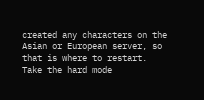created any characters on the Asian or European server, so that is where to restart. Take the hard mode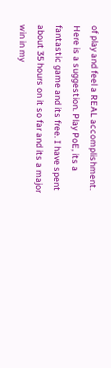of play and feel a REAL accomplishment.
Here is a suggestion. Play PoE, its a fantastic game and its free. I have spent about 35 hours on it so far and its a major win in my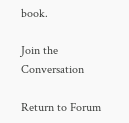book.

Join the Conversation

Return to Forum